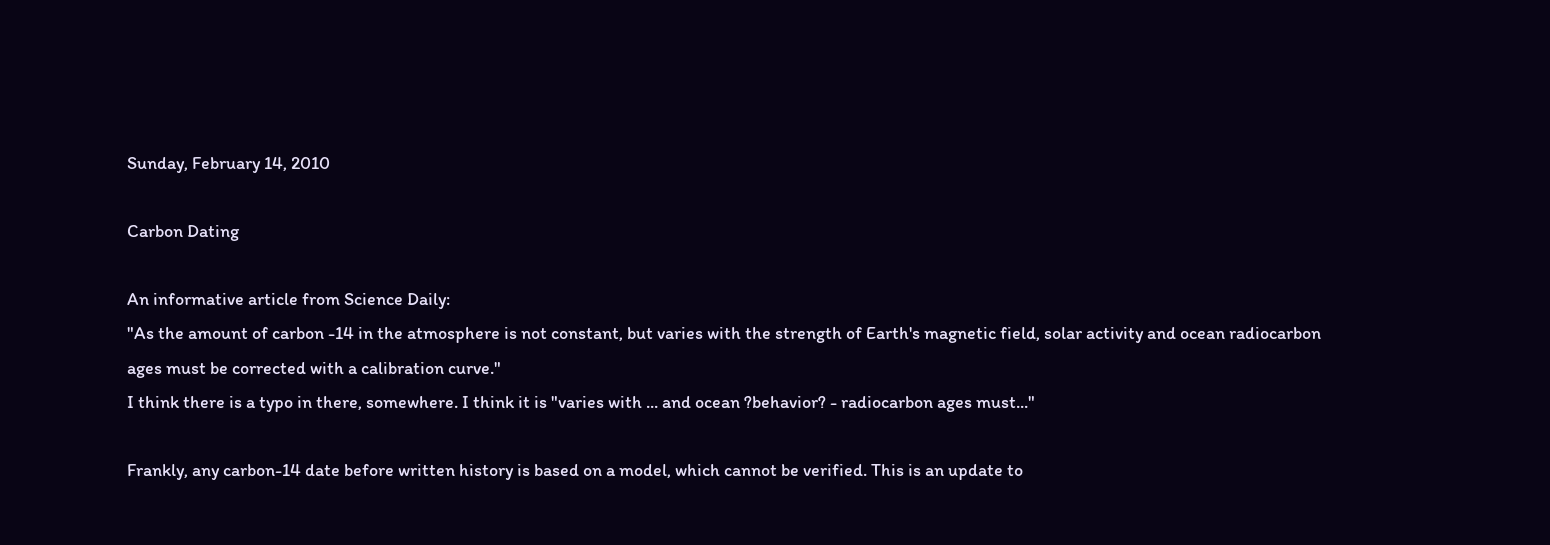Sunday, February 14, 2010

Carbon Dating

An informative article from Science Daily:
"As the amount of carbon -14 in the atmosphere is not constant, but varies with the strength of Earth's magnetic field, solar activity and ocean radiocarbon ages must be corrected with a calibration curve."
I think there is a typo in there, somewhere. I think it is "varies with ... and ocean ?behavior? - radiocarbon ages must..."

Frankly, any carbon-14 date before written history is based on a model, which cannot be verified. This is an update to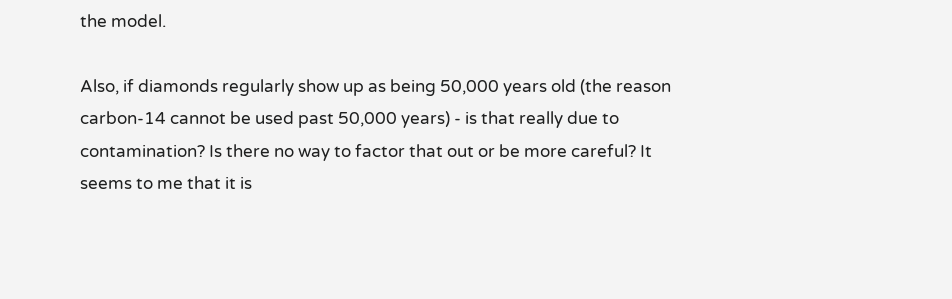the model.

Also, if diamonds regularly show up as being 50,000 years old (the reason carbon-14 cannot be used past 50,000 years) - is that really due to contamination? Is there no way to factor that out or be more careful? It seems to me that it is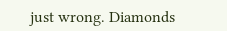just wrong. Diamonds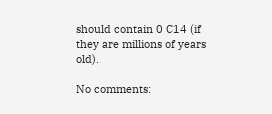should contain 0 C14 (if they are millions of years old).

No comments: